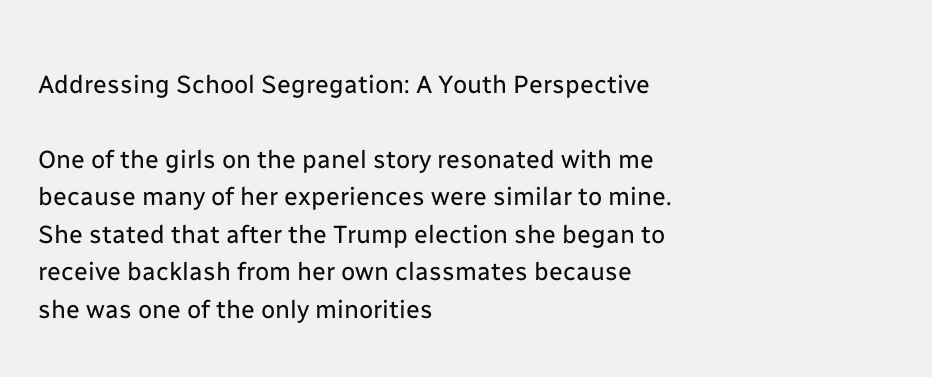Addressing School Segregation: A Youth Perspective

One of the girls on the panel story resonated with me because many of her experiences were similar to mine. She stated that after the Trump election she began to receive backlash from her own classmates because she was one of the only minorities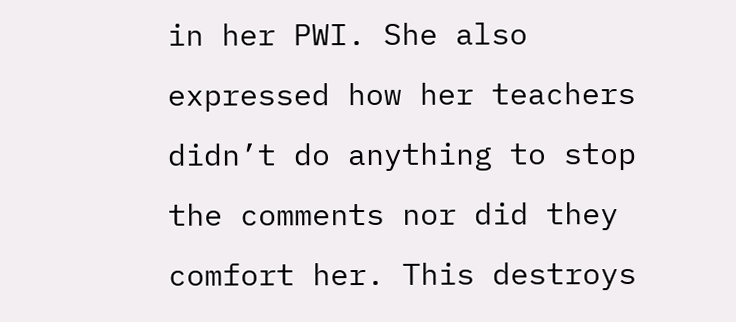in her PWI. She also expressed how her teachers didn’t do anything to stop the comments nor did they comfort her. This destroys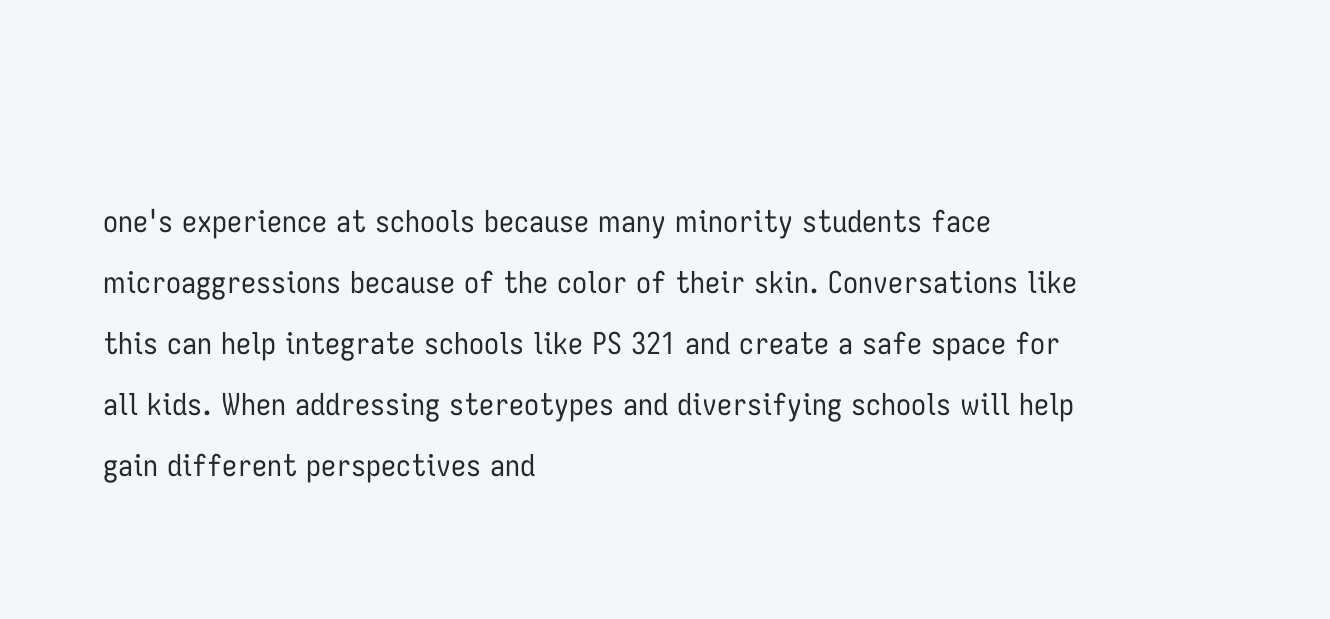one's experience at schools because many minority students face microaggressions because of the color of their skin. Conversations like this can help integrate schools like PS 321 and create a safe space for all kids. When addressing stereotypes and diversifying schools will help gain different perspectives and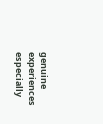genuine experiences especially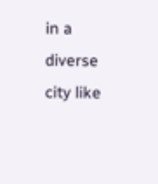in a diverse city like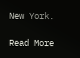New York.

Read More